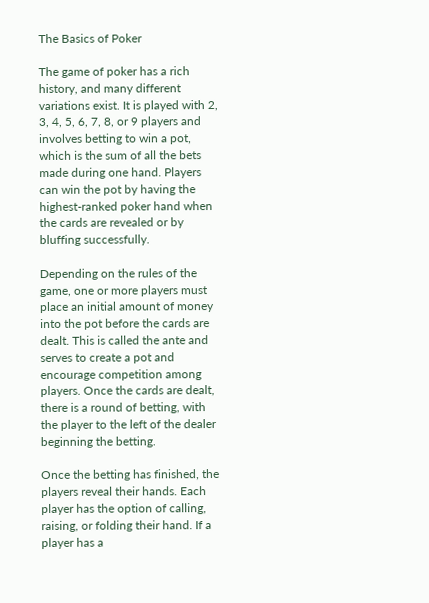The Basics of Poker

The game of poker has a rich history, and many different variations exist. It is played with 2, 3, 4, 5, 6, 7, 8, or 9 players and involves betting to win a pot, which is the sum of all the bets made during one hand. Players can win the pot by having the highest-ranked poker hand when the cards are revealed or by bluffing successfully.

Depending on the rules of the game, one or more players must place an initial amount of money into the pot before the cards are dealt. This is called the ante and serves to create a pot and encourage competition among players. Once the cards are dealt, there is a round of betting, with the player to the left of the dealer beginning the betting.

Once the betting has finished, the players reveal their hands. Each player has the option of calling, raising, or folding their hand. If a player has a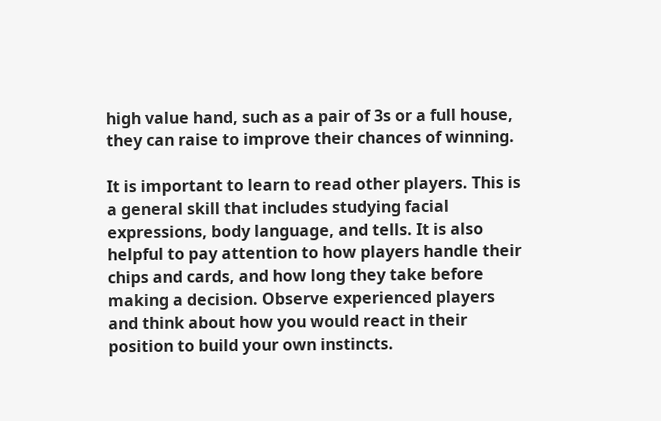high value hand, such as a pair of 3s or a full house, they can raise to improve their chances of winning.

It is important to learn to read other players. This is a general skill that includes studying facial expressions, body language, and tells. It is also helpful to pay attention to how players handle their chips and cards, and how long they take before making a decision. Observe experienced players and think about how you would react in their position to build your own instincts.